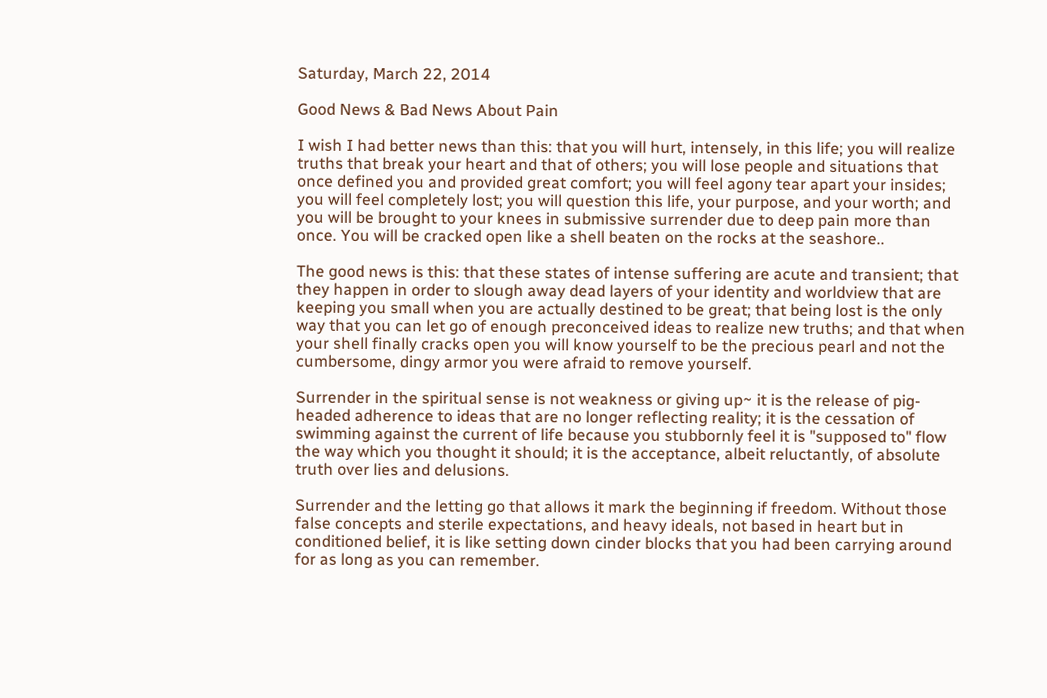Saturday, March 22, 2014

Good News & Bad News About Pain

I wish I had better news than this: that you will hurt, intensely, in this life; you will realize truths that break your heart and that of others; you will lose people and situations that once defined you and provided great comfort; you will feel agony tear apart your insides; you will feel completely lost; you will question this life, your purpose, and your worth; and you will be brought to your knees in submissive surrender due to deep pain more than once. You will be cracked open like a shell beaten on the rocks at the seashore..

The good news is this: that these states of intense suffering are acute and transient; that they happen in order to slough away dead layers of your identity and worldview that are keeping you small when you are actually destined to be great; that being lost is the only way that you can let go of enough preconceived ideas to realize new truths; and that when your shell finally cracks open you will know yourself to be the precious pearl and not the cumbersome, dingy armor you were afraid to remove yourself.

Surrender in the spiritual sense is not weakness or giving up~ it is the release of pig-headed adherence to ideas that are no longer reflecting reality; it is the cessation of swimming against the current of life because you stubbornly feel it is "supposed to" flow the way which you thought it should; it is the acceptance, albeit reluctantly, of absolute truth over lies and delusions.

Surrender and the letting go that allows it mark the beginning if freedom. Without those false concepts and sterile expectations, and heavy ideals, not based in heart but in conditioned belief, it is like setting down cinder blocks that you had been carrying around for as long as you can remember.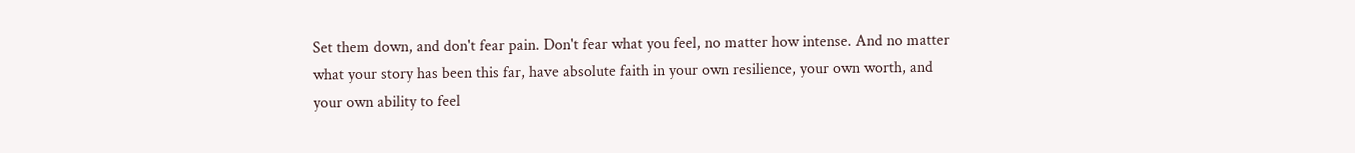Set them down, and don't fear pain. Don't fear what you feel, no matter how intense. And no matter what your story has been this far, have absolute faith in your own resilience, your own worth, and your own ability to feel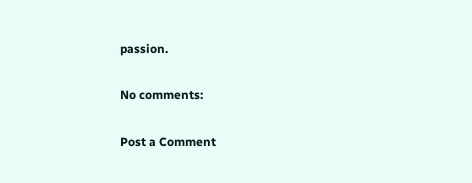passion.

No comments:

Post a Comment